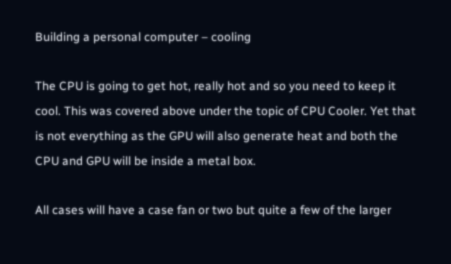Building a personal computer – cooling

The CPU is going to get hot, really hot and so you need to keep it cool. This was covered above under the topic of CPU Cooler. Yet that is not everything as the GPU will also generate heat and both the CPU and GPU will be inside a metal box.

All cases will have a case fan or two but quite a few of the larger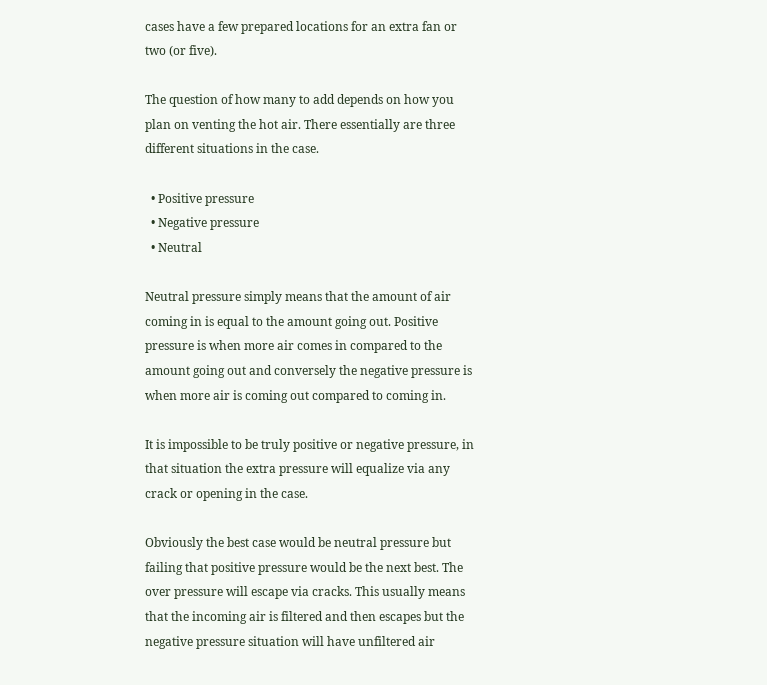cases have a few prepared locations for an extra fan or two (or five).

The question of how many to add depends on how you plan on venting the hot air. There essentially are three different situations in the case.

  • Positive pressure
  • Negative pressure
  • Neutral

Neutral pressure simply means that the amount of air coming in is equal to the amount going out. Positive pressure is when more air comes in compared to the amount going out and conversely the negative pressure is when more air is coming out compared to coming in.

It is impossible to be truly positive or negative pressure, in that situation the extra pressure will equalize via any crack or opening in the case.

Obviously the best case would be neutral pressure but failing that positive pressure would be the next best. The over pressure will escape via cracks. This usually means that the incoming air is filtered and then escapes but the negative pressure situation will have unfiltered air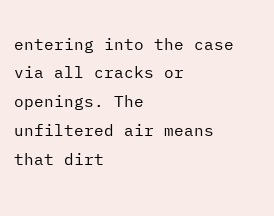entering into the case via all cracks or openings. The unfiltered air means that dirt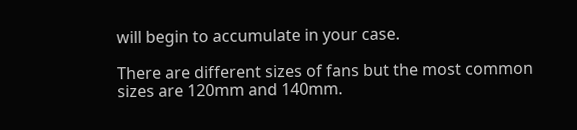will begin to accumulate in your case.

There are different sizes of fans but the most common sizes are 120mm and 140mm.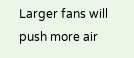Larger fans will push more air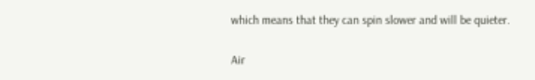which means that they can spin slower and will be quieter.

Air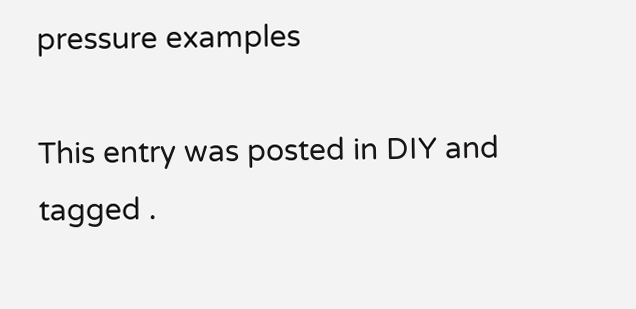pressure examples

This entry was posted in DIY and tagged .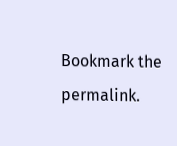Bookmark the permalink.